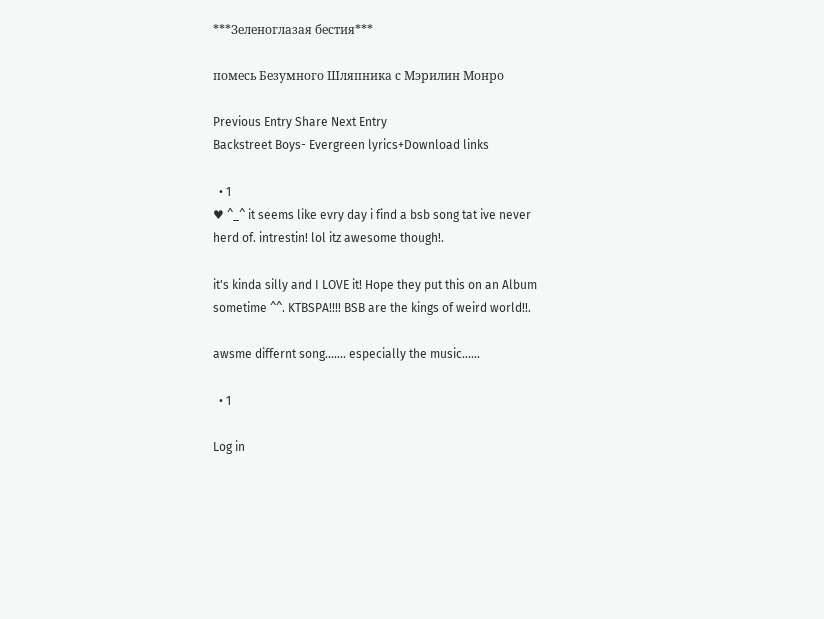***Зеленоглазая бестия***

помесь Безумного Шляпника с Мэрилин Монро

Previous Entry Share Next Entry
Backstreet Boys- Evergreen lyrics+Download links

  • 1
♥ ^_^ it seems like evry day i find a bsb song tat ive never herd of. intrestin! lol itz awesome though!.

it's kinda silly and I LOVE it! Hope they put this on an Album sometime ^^. KTBSPA!!!! BSB are the kings of weird world!!.

awsme differnt song....... especially the music......

  • 1

Log in